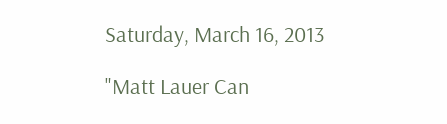Saturday, March 16, 2013

"Matt Lauer Can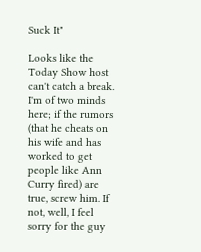Suck It"

Looks like the Today Show host can't catch a break. I'm of two minds here; if the rumors (that he cheats on his wife and has worked to get people like Ann Curry fired) are true, screw him. If not, well, I feel sorry for the guy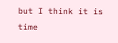but I think it is time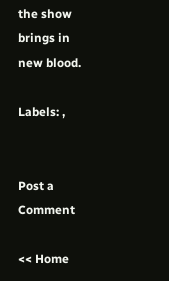the show brings in new blood.

Labels: ,


Post a Comment

<< Home